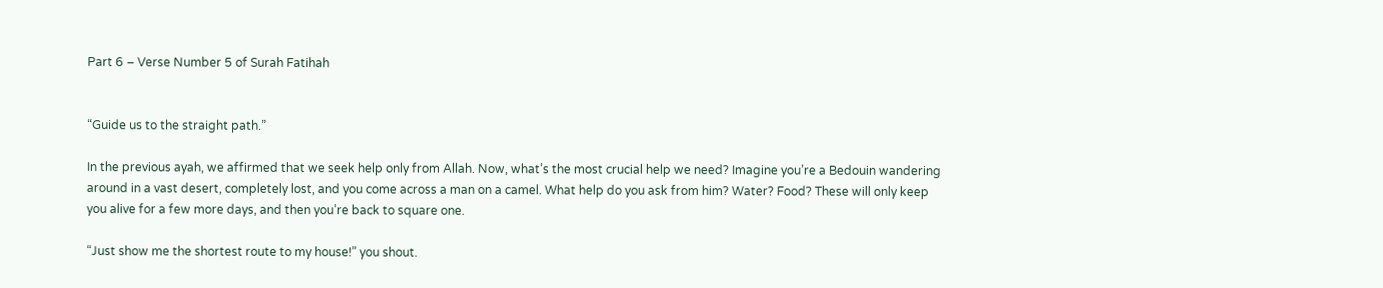Part 6 – Verse Number 5 of Surah Fatihah


“Guide us to the straight path.”

In the previous ayah, we affirmed that we seek help only from Allah. Now, what’s the most crucial help we need? Imagine you’re a Bedouin wandering around in a vast desert, completely lost, and you come across a man on a camel. What help do you ask from him? Water? Food? These will only keep you alive for a few more days, and then you’re back to square one.

“Just show me the shortest route to my house!” you shout.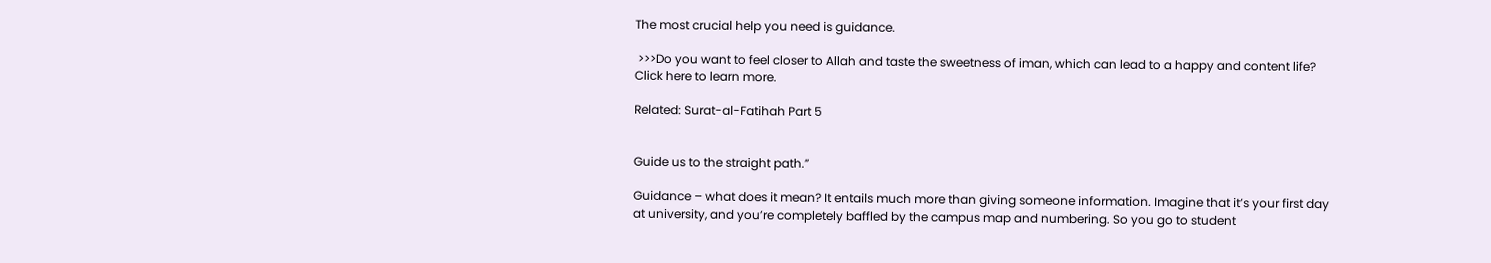The most crucial help you need is guidance.

 >>>Do you want to feel closer to Allah and taste the sweetness of iman, which can lead to a happy and content life? Click here to learn more.

Related: Surat-al-Fatihah Part 5


Guide us to the straight path.”

Guidance – what does it mean? It entails much more than giving someone information. Imagine that it’s your first day at university, and you’re completely baffled by the campus map and numbering. So you go to student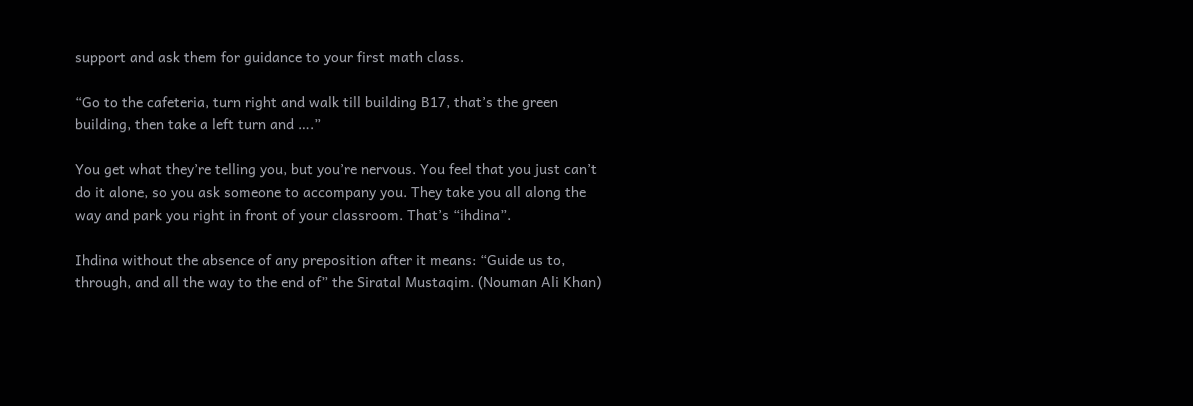support and ask them for guidance to your first math class.

“Go to the cafeteria, turn right and walk till building B17, that’s the green building, then take a left turn and ….”

You get what they’re telling you, but you’re nervous. You feel that you just can’t do it alone, so you ask someone to accompany you. They take you all along the way and park you right in front of your classroom. That’s “ihdina”.

Ihdina without the absence of any preposition after it means: “Guide us to, through, and all the way to the end of” the Siratal Mustaqim. (Nouman Ali Khan)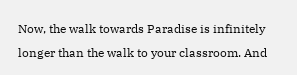Now, the walk towards Paradise is infinitely longer than the walk to your classroom. And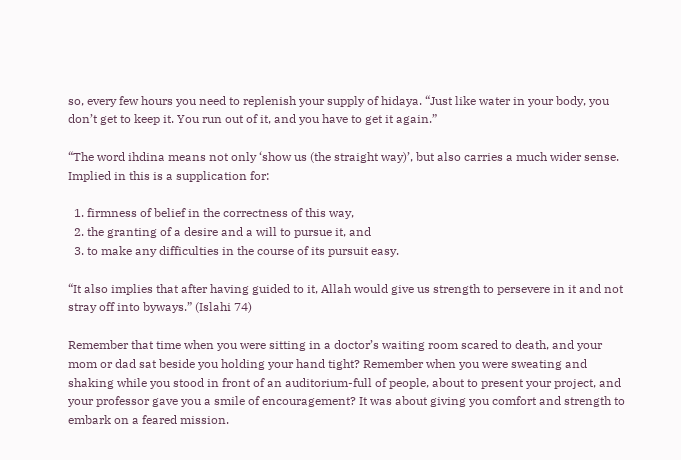so, every few hours you need to replenish your supply of hidaya. “Just like water in your body, you don’t get to keep it. You run out of it, and you have to get it again.”

“The word ihdina means not only ‘show us (the straight way)’, but also carries a much wider sense. Implied in this is a supplication for:

  1. firmness of belief in the correctness of this way,
  2. the granting of a desire and a will to pursue it, and
  3. to make any difficulties in the course of its pursuit easy.

“It also implies that after having guided to it, Allah would give us strength to persevere in it and not stray off into byways.” (Islahi 74)

Remember that time when you were sitting in a doctor’s waiting room scared to death, and your mom or dad sat beside you holding your hand tight? Remember when you were sweating and shaking while you stood in front of an auditorium-full of people, about to present your project, and your professor gave you a smile of encouragement? It was about giving you comfort and strength to embark on a feared mission.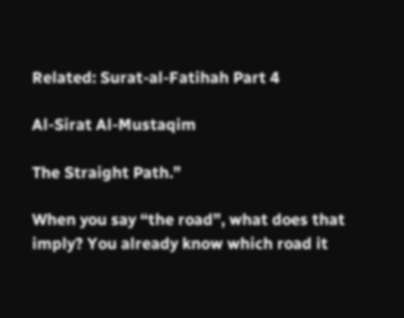Related: Surat-al-Fatihah Part 4

Al-Sirat Al-Mustaqim

The Straight Path.”

When you say “the road”, what does that imply? You already know which road it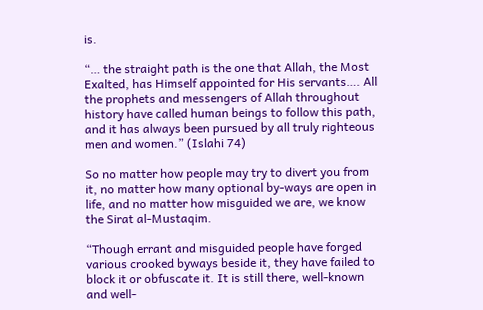is.

“… the straight path is the one that Allah, the Most Exalted, has Himself appointed for His servants…. All the prophets and messengers of Allah throughout history have called human beings to follow this path, and it has always been pursued by all truly righteous men and women.” (Islahi 74)

So no matter how people may try to divert you from it, no matter how many optional by-ways are open in life, and no matter how misguided we are, we know the Sirat al-Mustaqim.

“Though errant and misguided people have forged various crooked byways beside it, they have failed to block it or obfuscate it. It is still there, well-known and well-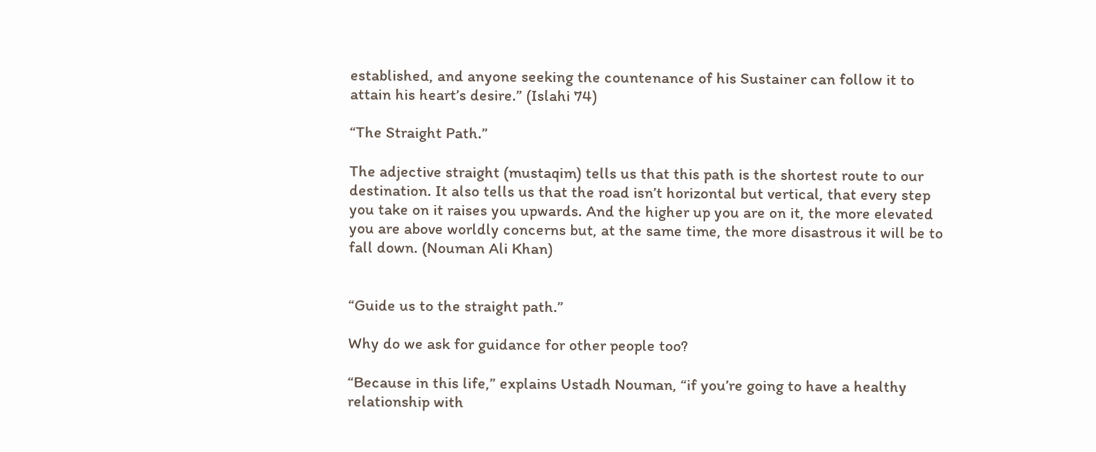established, and anyone seeking the countenance of his Sustainer can follow it to attain his heart’s desire.” (Islahi 74)

“The Straight Path.”

The adjective straight (mustaqim) tells us that this path is the shortest route to our destination. It also tells us that the road isn’t horizontal but vertical, that every step you take on it raises you upwards. And the higher up you are on it, the more elevated you are above worldly concerns but, at the same time, the more disastrous it will be to fall down. (Nouman Ali Khan)


“Guide us to the straight path.”

Why do we ask for guidance for other people too?

“Because in this life,” explains Ustadh Nouman, “if you’re going to have a healthy relationship with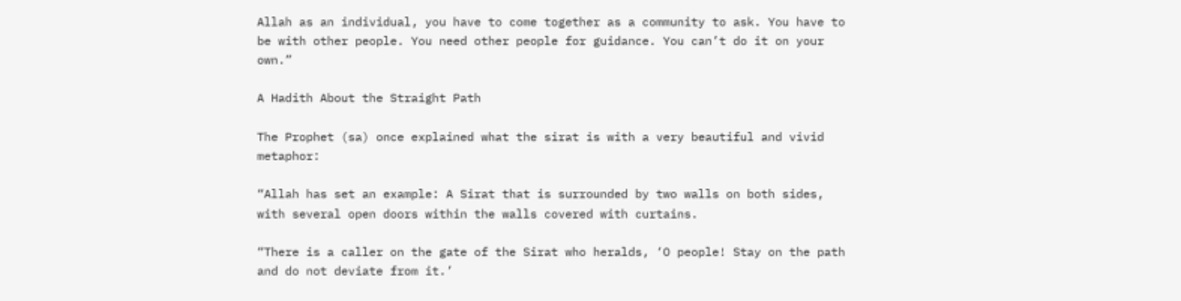Allah as an individual, you have to come together as a community to ask. You have to be with other people. You need other people for guidance. You can’t do it on your own.”

A Hadith About the Straight Path

The Prophet (sa) once explained what the sirat is with a very beautiful and vivid metaphor:

“Allah has set an example: A Sirat that is surrounded by two walls on both sides, with several open doors within the walls covered with curtains.

“There is a caller on the gate of the Sirat who heralds, ‘O people! Stay on the path and do not deviate from it.’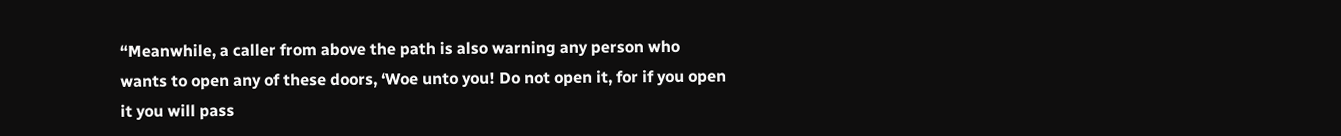“Meanwhile, a caller from above the path is also warning any person who wants to open any of these doors, ‘Woe unto you! Do not open it, for if you open it you will pass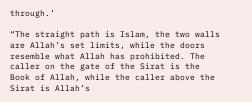through.’

“The straight path is Islam, the two walls are Allah’s set limits, while the doors resemble what Allah has prohibited. The caller on the gate of the Sirat is the Book of Allah, while the caller above the Sirat is Allah’s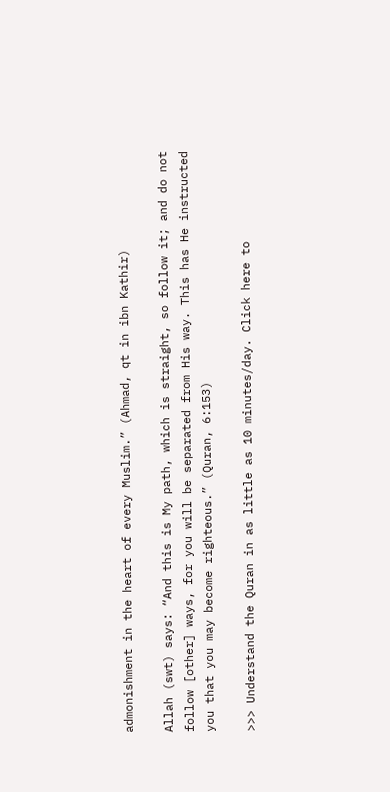admonishment in the heart of every Muslim.” (Ahmad, qt in ibn Kathir)

Allah (swt) says: “And this is My path, which is straight, so follow it; and do not follow [other] ways, for you will be separated from His way. This has He instructed you that you may become righteous.” (Quran, 6:153)

>>> Understand the Quran in as little as 10 minutes/day. Click here to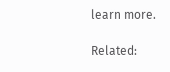learn more.

Related: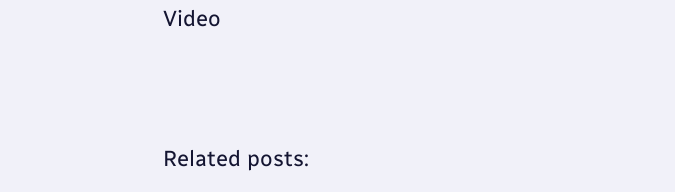Video



Related posts: